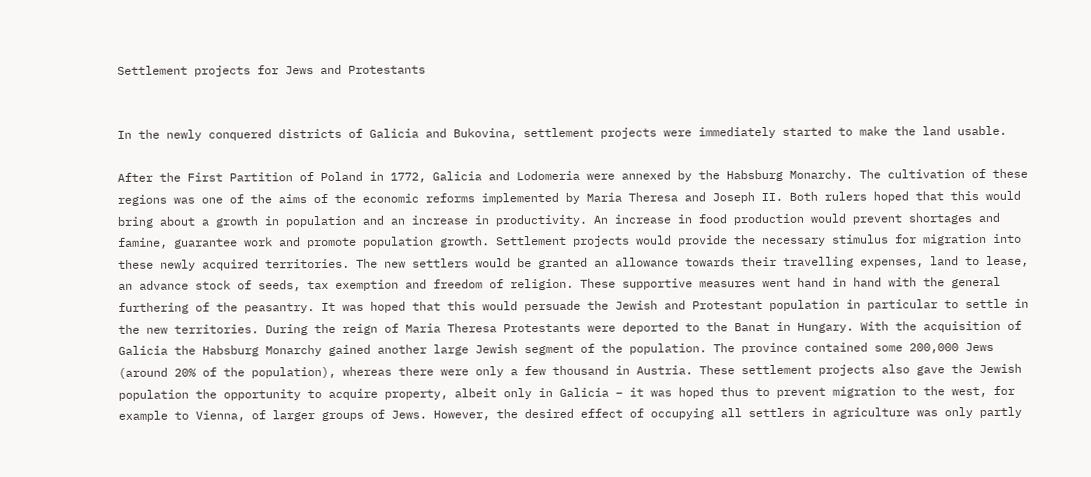Settlement projects for Jews and Protestants


In the newly conquered districts of Galicia and Bukovina, settlement projects were immediately started to make the land usable.

After the First Partition of Poland in 1772, Galicia and Lodomeria were annexed by the Habsburg Monarchy. The cultivation of these regions was one of the aims of the economic reforms implemented by Maria Theresa and Joseph II. Both rulers hoped that this would bring about a growth in population and an increase in productivity. An increase in food production would prevent shortages and famine, guarantee work and promote population growth. Settlement projects would provide the necessary stimulus for migration into these newly acquired territories. The new settlers would be granted an allowance towards their travelling expenses, land to lease, an advance stock of seeds, tax exemption and freedom of religion. These supportive measures went hand in hand with the general furthering of the peasantry. It was hoped that this would persuade the Jewish and Protestant population in particular to settle in the new territories. During the reign of Maria Theresa Protestants were deported to the Banat in Hungary. With the acquisition of Galicia the Habsburg Monarchy gained another large Jewish segment of the population. The province contained some 200,000 Jews (around 20% of the population), whereas there were only a few thousand in Austria. These settlement projects also gave the Jewish population the opportunity to acquire property, albeit only in Galicia – it was hoped thus to prevent migration to the west, for example to Vienna, of larger groups of Jews. However, the desired effect of occupying all settlers in agriculture was only partly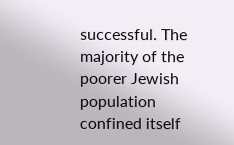successful. The majority of the poorer Jewish population confined itself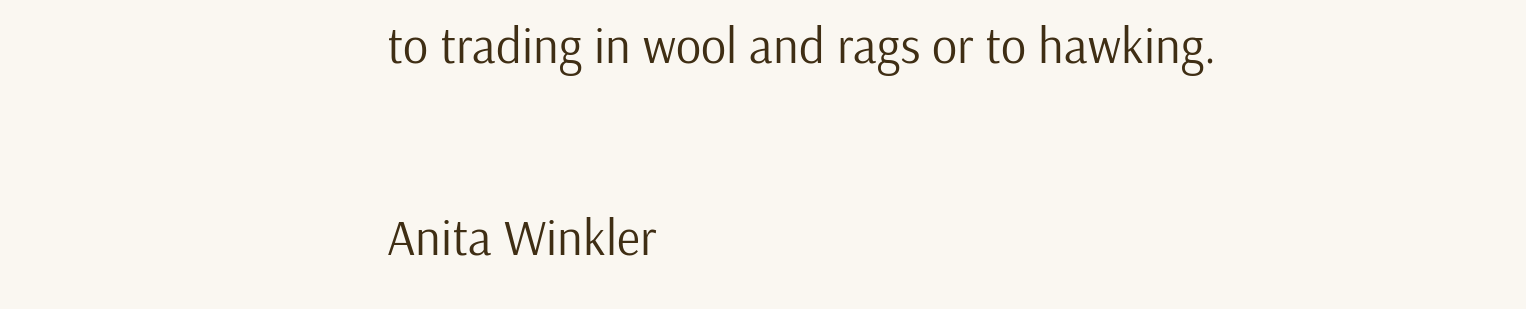to trading in wool and rags or to hawking.

Anita Winkler